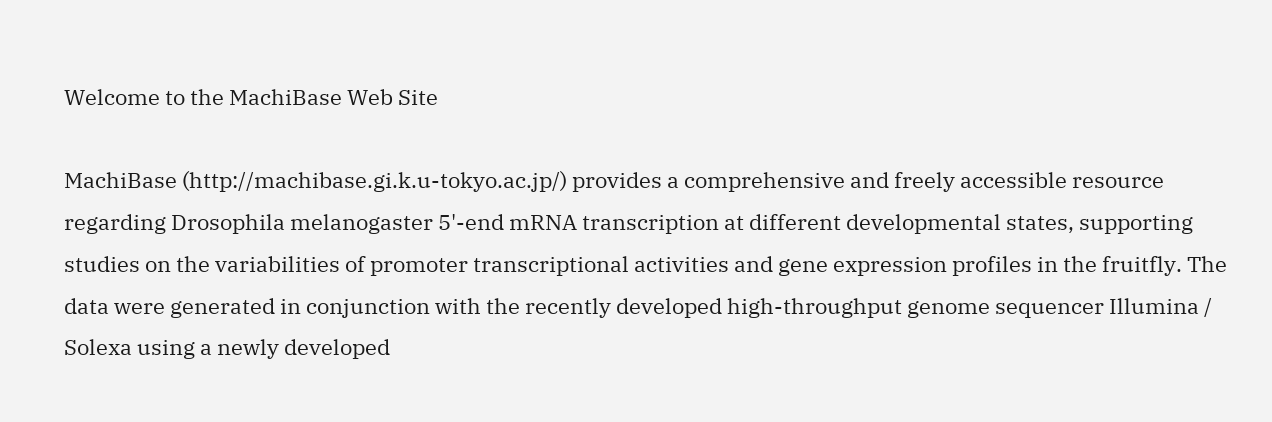Welcome to the MachiBase Web Site

MachiBase (http://machibase.gi.k.u-tokyo.ac.jp/) provides a comprehensive and freely accessible resource regarding Drosophila melanogaster 5'-end mRNA transcription at different developmental states, supporting studies on the variabilities of promoter transcriptional activities and gene expression profiles in the fruitfly. The data were generated in conjunction with the recently developed high-throughput genome sequencer Illumina / Solexa using a newly developed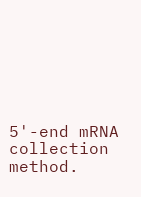5'-end mRNA collection method.